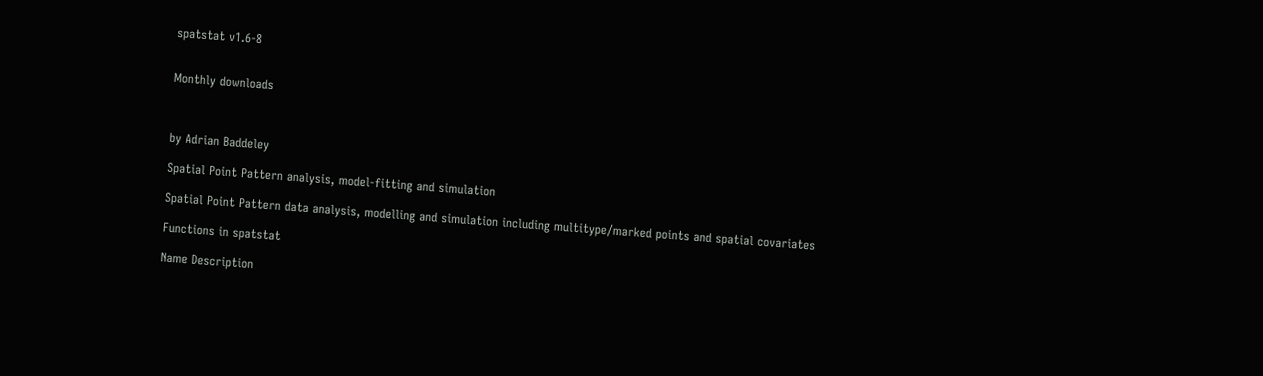spatstat v1.6-8


Monthly downloads



by Adrian Baddeley

Spatial Point Pattern analysis, model-fitting and simulation

Spatial Point Pattern data analysis, modelling and simulation including multitype/marked points and spatial covariates

Functions in spatstat

Name Description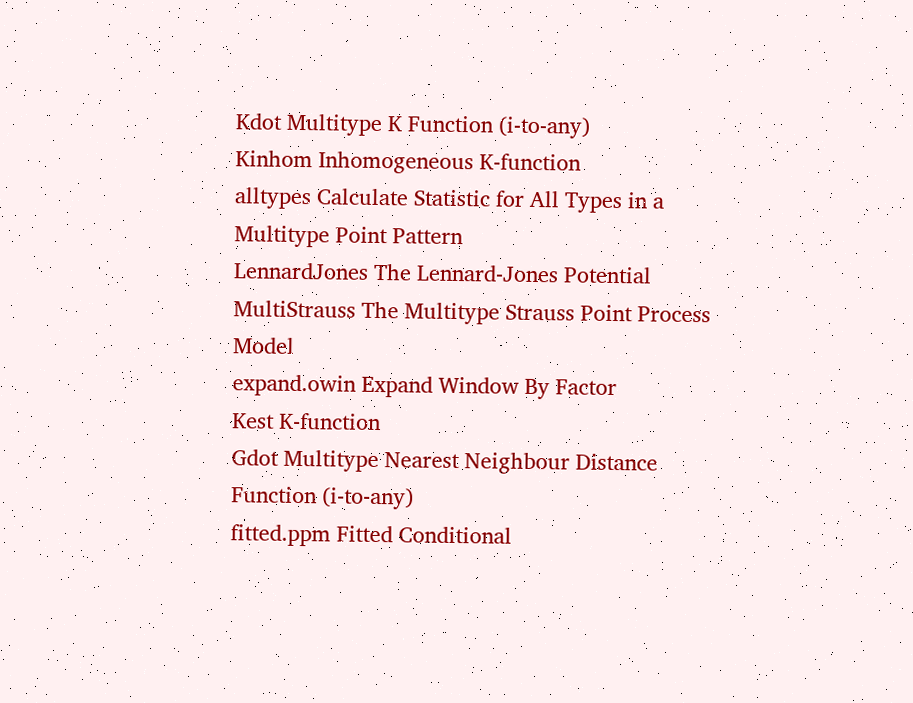Kdot Multitype K Function (i-to-any)
Kinhom Inhomogeneous K-function
alltypes Calculate Statistic for All Types in a Multitype Point Pattern
LennardJones The Lennard-Jones Potential
MultiStrauss The Multitype Strauss Point Process Model
expand.owin Expand Window By Factor
Kest K-function
Gdot Multitype Nearest Neighbour Distance Function (i-to-any)
fitted.ppm Fitted Conditional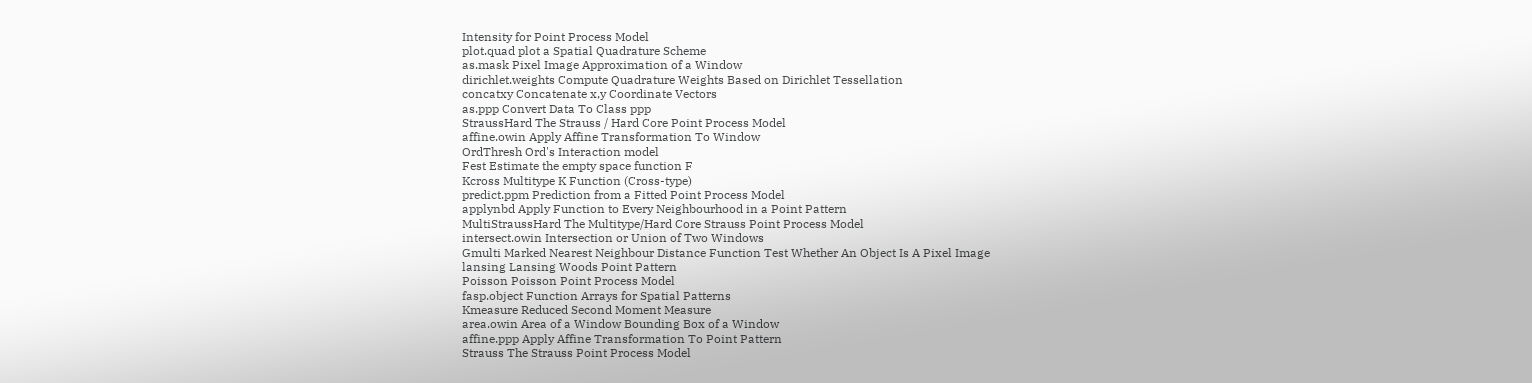Intensity for Point Process Model
plot.quad plot a Spatial Quadrature Scheme
as.mask Pixel Image Approximation of a Window
dirichlet.weights Compute Quadrature Weights Based on Dirichlet Tessellation
concatxy Concatenate x,y Coordinate Vectors
as.ppp Convert Data To Class ppp
StraussHard The Strauss / Hard Core Point Process Model
affine.owin Apply Affine Transformation To Window
OrdThresh Ord's Interaction model
Fest Estimate the empty space function F
Kcross Multitype K Function (Cross-type)
predict.ppm Prediction from a Fitted Point Process Model
applynbd Apply Function to Every Neighbourhood in a Point Pattern
MultiStraussHard The Multitype/Hard Core Strauss Point Process Model
intersect.owin Intersection or Union of Two Windows
Gmulti Marked Nearest Neighbour Distance Function Test Whether An Object Is A Pixel Image
lansing Lansing Woods Point Pattern
Poisson Poisson Point Process Model
fasp.object Function Arrays for Spatial Patterns
Kmeasure Reduced Second Moment Measure
area.owin Area of a Window Bounding Box of a Window
affine.ppp Apply Affine Transformation To Point Pattern
Strauss The Strauss Point Process Model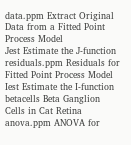data.ppm Extract Original Data from a Fitted Point Process Model
Jest Estimate the J-function
residuals.ppm Residuals for Fitted Point Process Model
Iest Estimate the I-function
betacells Beta Ganglion Cells in Cat Retina
anova.ppm ANOVA for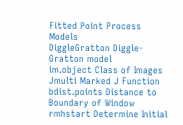Fitted Point Process Models
DiggleGratton Diggle-Gratton model
im.object Class of Images
Jmulti Marked J Function
bdist.points Distance to Boundary of Window
rmhstart Determine Initial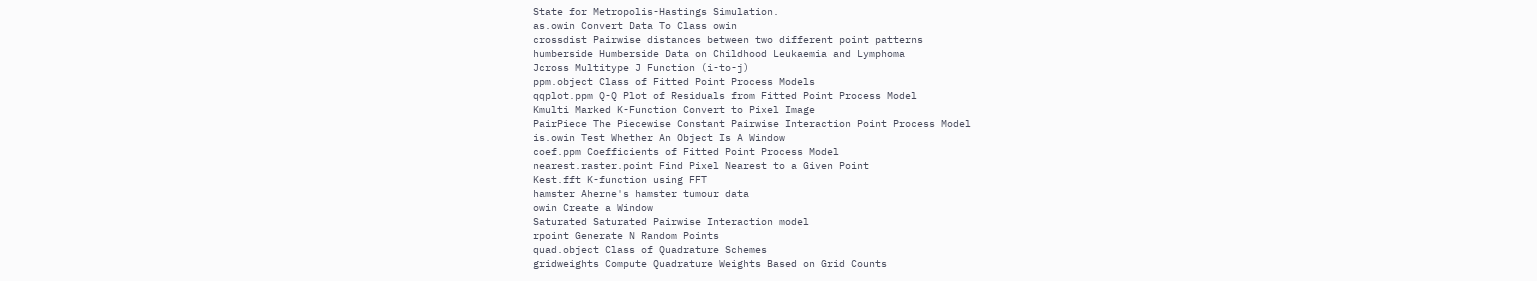State for Metropolis-Hastings Simulation.
as.owin Convert Data To Class owin
crossdist Pairwise distances between two different point patterns
humberside Humberside Data on Childhood Leukaemia and Lymphoma
Jcross Multitype J Function (i-to-j)
ppm.object Class of Fitted Point Process Models
qqplot.ppm Q-Q Plot of Residuals from Fitted Point Process Model
Kmulti Marked K-Function Convert to Pixel Image
PairPiece The Piecewise Constant Pairwise Interaction Point Process Model
is.owin Test Whether An Object Is A Window
coef.ppm Coefficients of Fitted Point Process Model
nearest.raster.point Find Pixel Nearest to a Given Point
Kest.fft K-function using FFT
hamster Aherne's hamster tumour data
owin Create a Window
Saturated Saturated Pairwise Interaction model
rpoint Generate N Random Points
quad.object Class of Quadrature Schemes
gridweights Compute Quadrature Weights Based on Grid Counts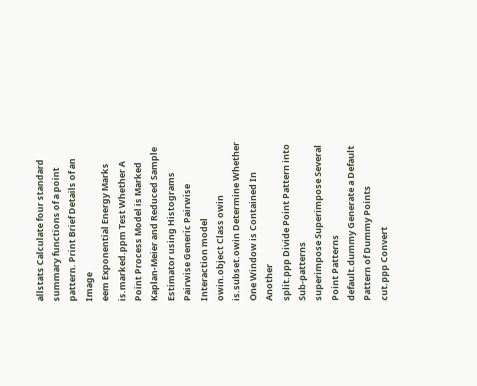allstats Calculate four standard summary functions of a point pattern. Print Brief Details of an Image
eem Exponential Energy Marks
is.marked.ppm Test Whether A Point Process Model is Marked Kaplan-Meier and Reduced Sample Estimator using Histograms
Pairwise Generic Pairwise Interaction model
owin.object Class owin
is.subset.owin Determine Whether One Window is Contained In Another
split.ppp Divide Point Pattern into Sub-patterns
superimpose Superimpose Several Point Patterns
default.dummy Generate a Default Pattern of Dummy Points
cut.ppp Convert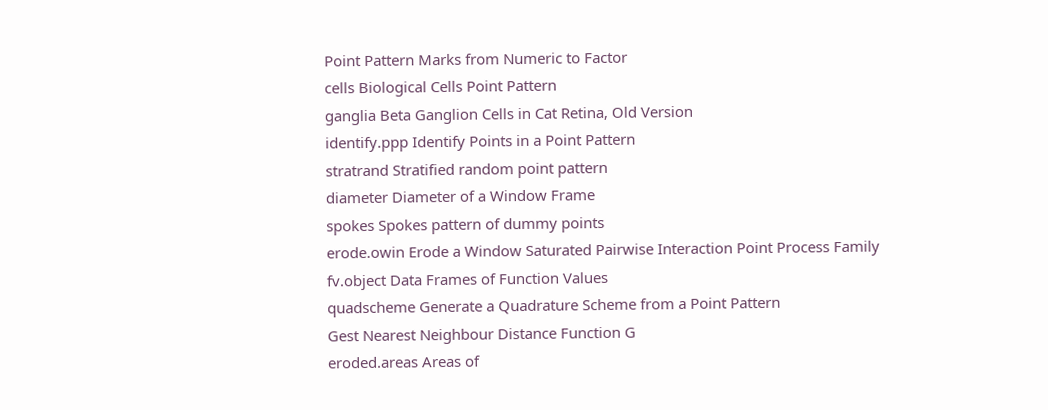Point Pattern Marks from Numeric to Factor
cells Biological Cells Point Pattern
ganglia Beta Ganglion Cells in Cat Retina, Old Version
identify.ppp Identify Points in a Point Pattern
stratrand Stratified random point pattern
diameter Diameter of a Window Frame
spokes Spokes pattern of dummy points
erode.owin Erode a Window Saturated Pairwise Interaction Point Process Family
fv.object Data Frames of Function Values
quadscheme Generate a Quadrature Scheme from a Point Pattern
Gest Nearest Neighbour Distance Function G
eroded.areas Areas of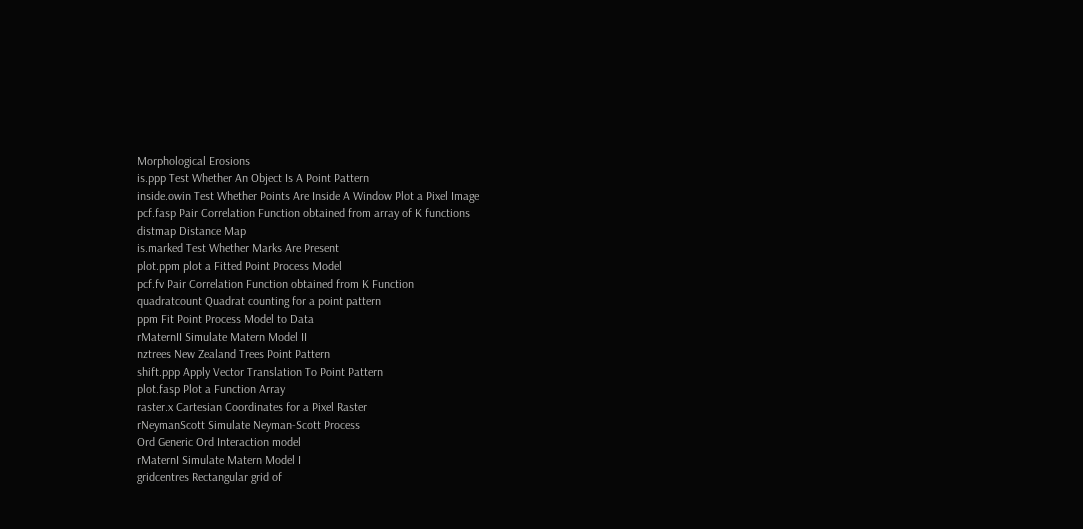Morphological Erosions
is.ppp Test Whether An Object Is A Point Pattern
inside.owin Test Whether Points Are Inside A Window Plot a Pixel Image
pcf.fasp Pair Correlation Function obtained from array of K functions
distmap Distance Map
is.marked Test Whether Marks Are Present
plot.ppm plot a Fitted Point Process Model
pcf.fv Pair Correlation Function obtained from K Function
quadratcount Quadrat counting for a point pattern
ppm Fit Point Process Model to Data
rMaternII Simulate Matern Model II
nztrees New Zealand Trees Point Pattern
shift.ppp Apply Vector Translation To Point Pattern
plot.fasp Plot a Function Array
raster.x Cartesian Coordinates for a Pixel Raster
rNeymanScott Simulate Neyman-Scott Process
Ord Generic Ord Interaction model
rMaternI Simulate Matern Model I
gridcentres Rectangular grid of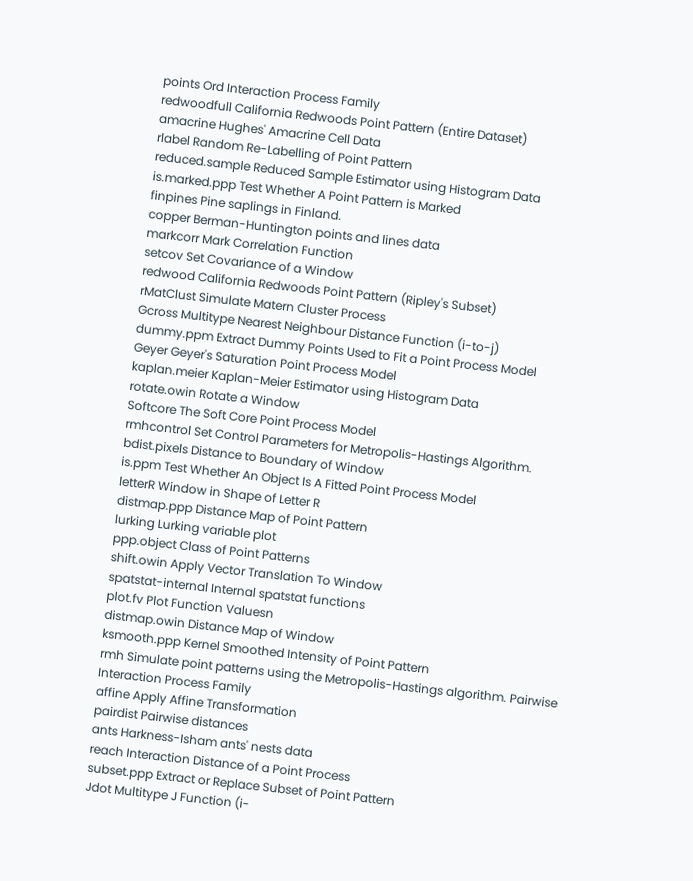points Ord Interaction Process Family
redwoodfull California Redwoods Point Pattern (Entire Dataset)
amacrine Hughes' Amacrine Cell Data
rlabel Random Re-Labelling of Point Pattern
reduced.sample Reduced Sample Estimator using Histogram Data
is.marked.ppp Test Whether A Point Pattern is Marked
finpines Pine saplings in Finland.
copper Berman-Huntington points and lines data
markcorr Mark Correlation Function
setcov Set Covariance of a Window
redwood California Redwoods Point Pattern (Ripley's Subset)
rMatClust Simulate Matern Cluster Process
Gcross Multitype Nearest Neighbour Distance Function (i-to-j)
dummy.ppm Extract Dummy Points Used to Fit a Point Process Model
Geyer Geyer's Saturation Point Process Model
kaplan.meier Kaplan-Meier Estimator using Histogram Data
rotate.owin Rotate a Window
Softcore The Soft Core Point Process Model
rmhcontrol Set Control Parameters for Metropolis-Hastings Algorithm.
bdist.pixels Distance to Boundary of Window
is.ppm Test Whether An Object Is A Fitted Point Process Model
letterR Window in Shape of Letter R
distmap.ppp Distance Map of Point Pattern
lurking Lurking variable plot
ppp.object Class of Point Patterns
shift.owin Apply Vector Translation To Window
spatstat-internal Internal spatstat functions
plot.fv Plot Function Valuesn
distmap.owin Distance Map of Window
ksmooth.ppp Kernel Smoothed Intensity of Point Pattern
rmh Simulate point patterns using the Metropolis-Hastings algorithm. Pairwise Interaction Process Family
affine Apply Affine Transformation
pairdist Pairwise distances
ants Harkness-Isham ants' nests data
reach Interaction Distance of a Point Process
subset.ppp Extract or Replace Subset of Point Pattern
Jdot Multitype J Function (i-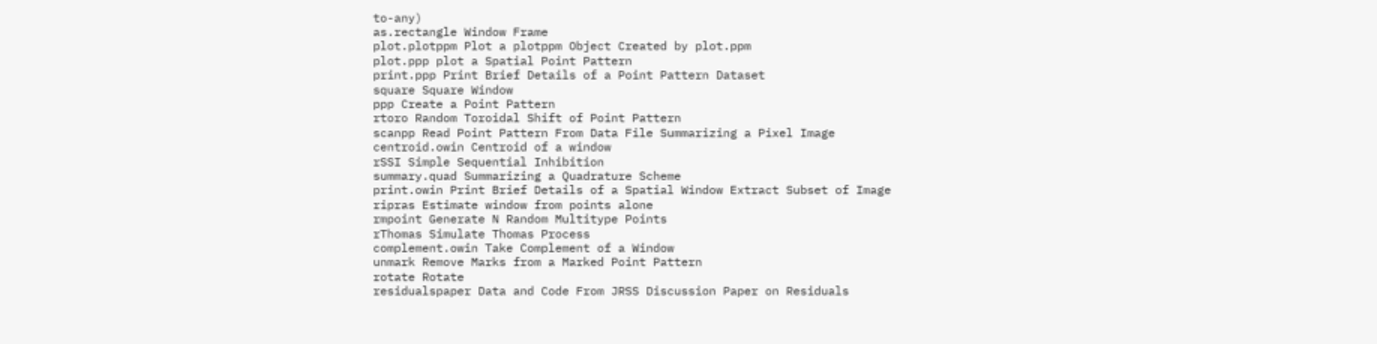to-any)
as.rectangle Window Frame
plot.plotppm Plot a plotppm Object Created by plot.ppm
plot.ppp plot a Spatial Point Pattern
print.ppp Print Brief Details of a Point Pattern Dataset
square Square Window
ppp Create a Point Pattern
rtoro Random Toroidal Shift of Point Pattern
scanpp Read Point Pattern From Data File Summarizing a Pixel Image
centroid.owin Centroid of a window
rSSI Simple Sequential Inhibition
summary.quad Summarizing a Quadrature Scheme
print.owin Print Brief Details of a Spatial Window Extract Subset of Image
ripras Estimate window from points alone
rmpoint Generate N Random Multitype Points
rThomas Simulate Thomas Process
complement.owin Take Complement of a Window
unmark Remove Marks from a Marked Point Pattern
rotate Rotate
residualspaper Data and Code From JRSS Discussion Paper on Residuals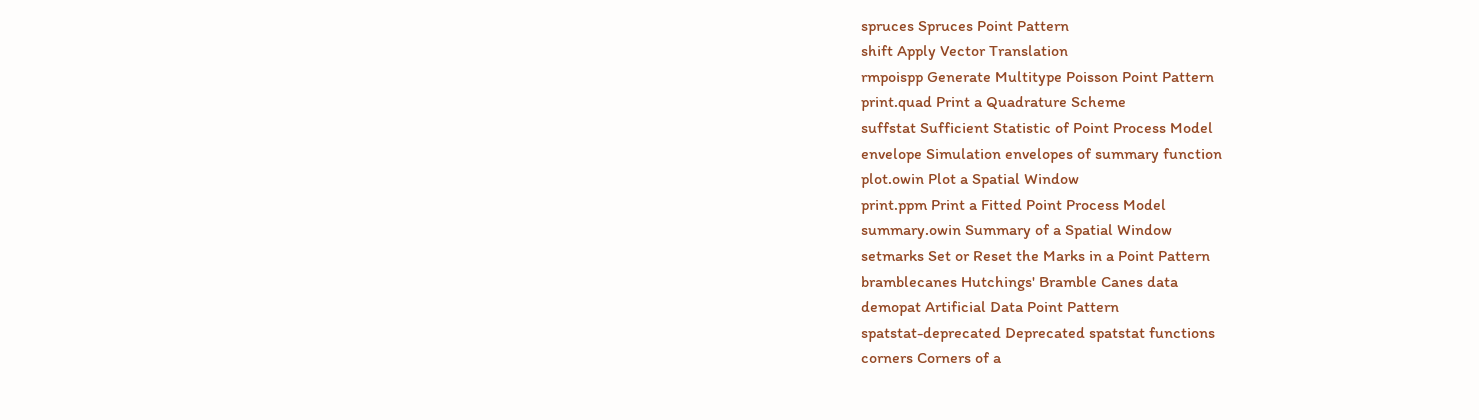spruces Spruces Point Pattern
shift Apply Vector Translation
rmpoispp Generate Multitype Poisson Point Pattern
print.quad Print a Quadrature Scheme
suffstat Sufficient Statistic of Point Process Model
envelope Simulation envelopes of summary function
plot.owin Plot a Spatial Window
print.ppm Print a Fitted Point Process Model
summary.owin Summary of a Spatial Window
setmarks Set or Reset the Marks in a Point Pattern
bramblecanes Hutchings' Bramble Canes data
demopat Artificial Data Point Pattern
spatstat-deprecated Deprecated spatstat functions
corners Corners of a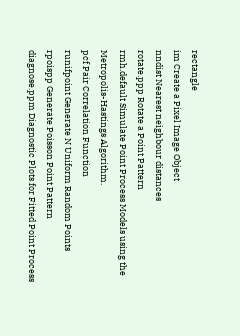rectangle
im Create a Pixel Image Object
nndist Nearest neighbour distances
rotate.ppp Rotate a Point Pattern
rmh.default Simulate Point Process Models using the Metropolis-Hastings Algorithm.
pcf Pair Correlation Function
runifpoint Generate N Uniform Random Points
rpoispp Generate Poisson Point Pattern
diagnose.ppm Diagnostic Plots for Fitted Point Process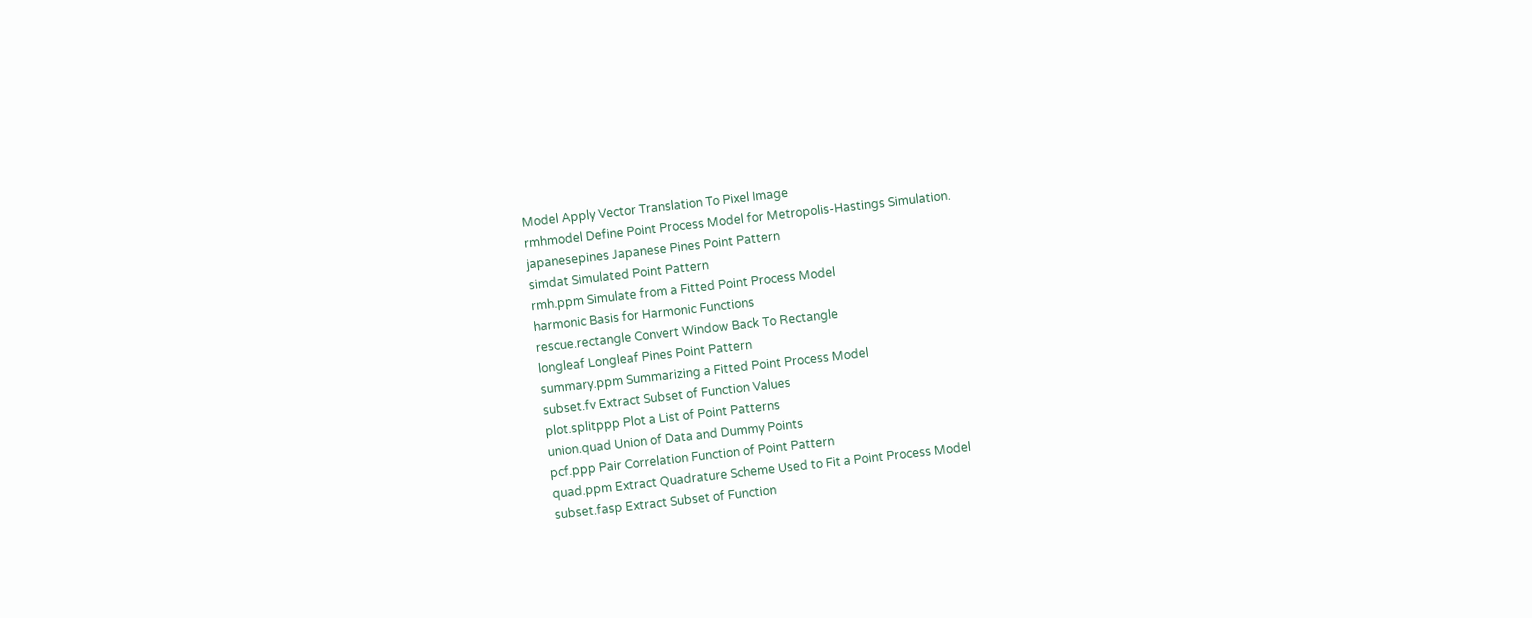Model Apply Vector Translation To Pixel Image
rmhmodel Define Point Process Model for Metropolis-Hastings Simulation.
japanesepines Japanese Pines Point Pattern
simdat Simulated Point Pattern
rmh.ppm Simulate from a Fitted Point Process Model
harmonic Basis for Harmonic Functions
rescue.rectangle Convert Window Back To Rectangle
longleaf Longleaf Pines Point Pattern
summary.ppm Summarizing a Fitted Point Process Model
subset.fv Extract Subset of Function Values
plot.splitppp Plot a List of Point Patterns
union.quad Union of Data and Dummy Points
pcf.ppp Pair Correlation Function of Point Pattern
quad.ppm Extract Quadrature Scheme Used to Fit a Point Process Model
subset.fasp Extract Subset of Function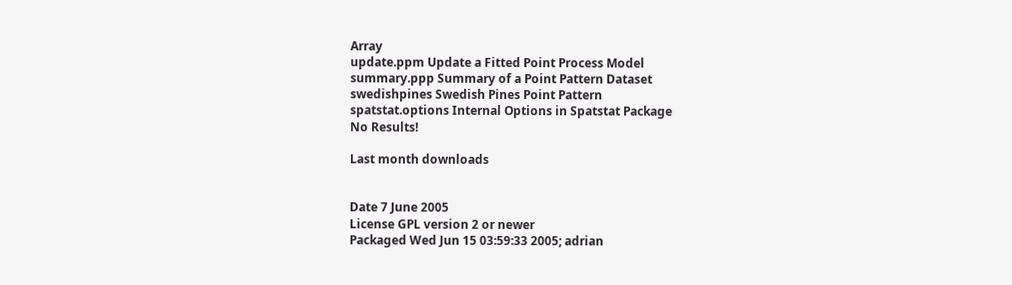Array
update.ppm Update a Fitted Point Process Model
summary.ppp Summary of a Point Pattern Dataset
swedishpines Swedish Pines Point Pattern
spatstat.options Internal Options in Spatstat Package
No Results!

Last month downloads


Date 7 June 2005
License GPL version 2 or newer
Packaged Wed Jun 15 03:59:33 2005; adrian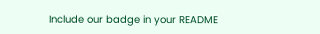Include our badge in your README